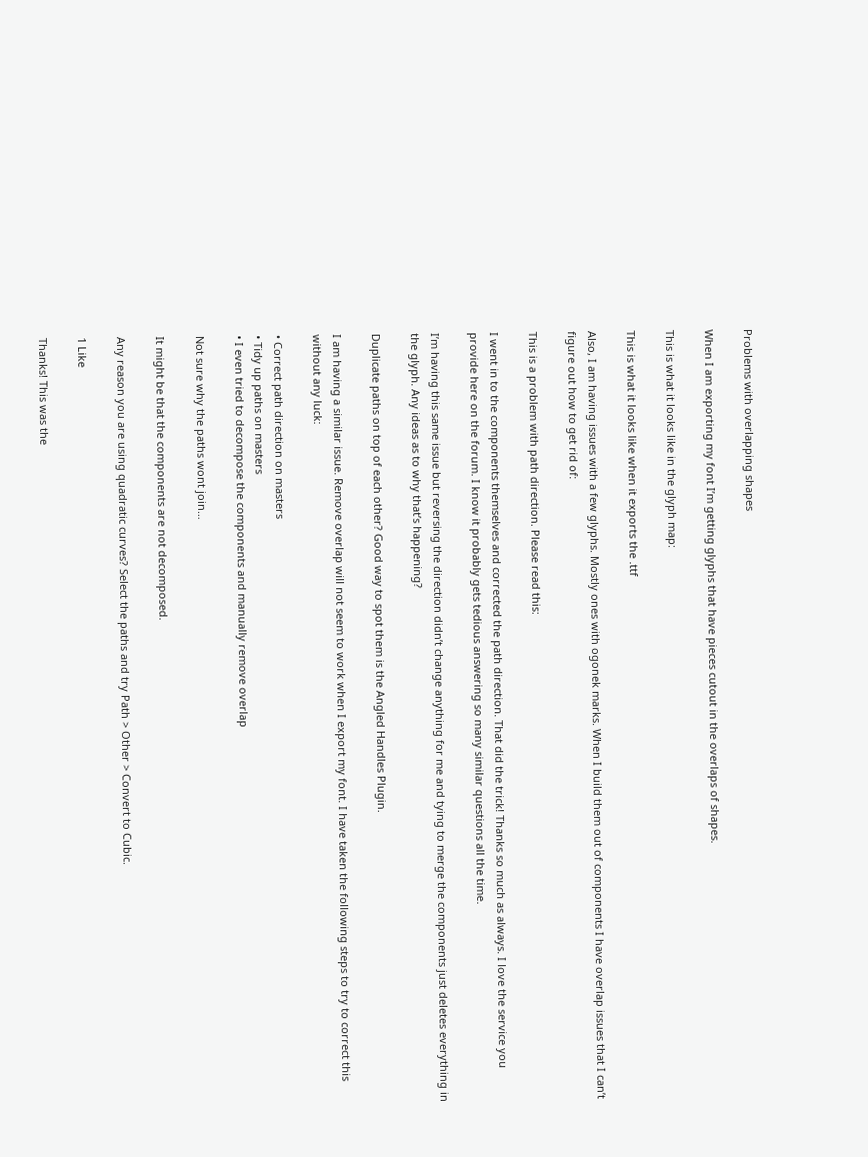Problems with overlapping shapes

When I am exporting my font I’m getting glyphs that have pieces cutout in the overlaps of shapes.

This is what it looks like in the glyph map:

This is what it looks like when it exports the .ttf

Also, I am having issues with a few glyphs. Mostly ones with ogonek marks. When I build them out of components I have overlap issues that I can’t figure out how to get rid of:

This is a problem with path direction. Please read this:

I went in to the components themselves and corrected the path direction. That did the trick! Thanks so much as always. I love the service you provide here on the forum. I know it probably gets tedious answering so many similar questions all the time.

I’m having this same issue but reversing the direction didn’t change anything for me and tying to merge the components just deletes everything in the glyph. Any ideas as to why that’s happening?

Duplicate paths on top of each other? Good way to spot them is the Angled Handles Plugin.

I am having a similar issue. Remove overlap will not seem to work when I export my font. I have taken the following steps to try to correct this without any luck:

• Correct path direction on masters
• Tidy up paths on masters
• I even tried to decompose the components and manually remove overlap

Not sure why the paths wont join…

It might be that the components are not decomposed.

Any reason you are using quadratic curves? Select the paths and try Path > Other > Convert to Cubic.

1 Like

Thanks! This was the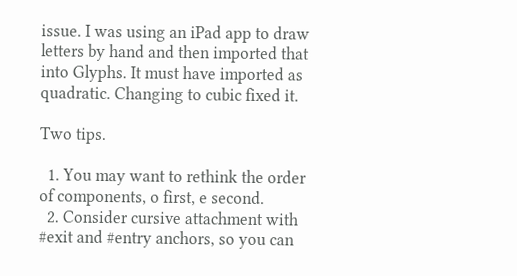issue. I was using an iPad app to draw letters by hand and then imported that into Glyphs. It must have imported as quadratic. Changing to cubic fixed it.

Two tips.

  1. You may want to rethink the order of components, o first, e second.
  2. Consider cursive attachment with #exit and #entry anchors, so you can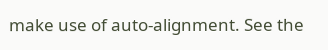make use of auto-alignment. See the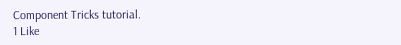Component Tricks tutorial.
1 Like